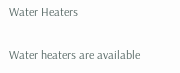Water Heaters

Water heaters are available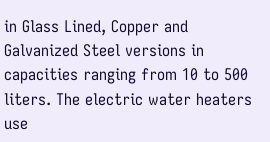in Glass Lined, Copper and Galvanized Steel versions in capacities ranging from 10 to 500 liters. The electric water heaters use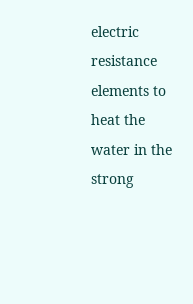electric resistance elements to heat the water in the strong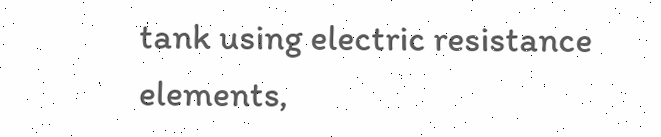tank using electric resistance elements,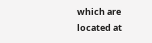which are located at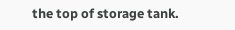the top of storage tank.